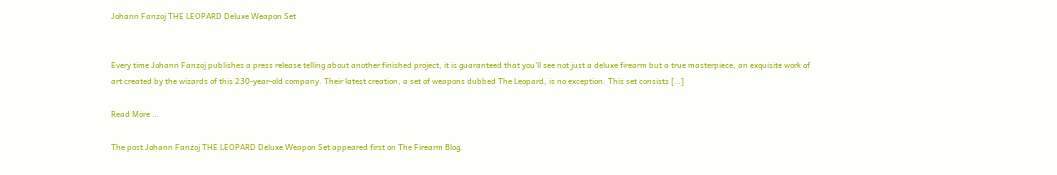Johann Fanzoj THE LEOPARD Deluxe Weapon Set


Every time Johann Fanzoj publishes a press release telling about another finished project, it is guaranteed that you’ll see not just a deluxe firearm but a true masterpiece, an exquisite work of art created by the wizards of this 230-year-old company. Their latest creation, a set of weapons dubbed The Leopard, is no exception. This set consists […]

Read More …

The post Johann Fanzoj THE LEOPARD Deluxe Weapon Set appeared first on The Firearm Blog.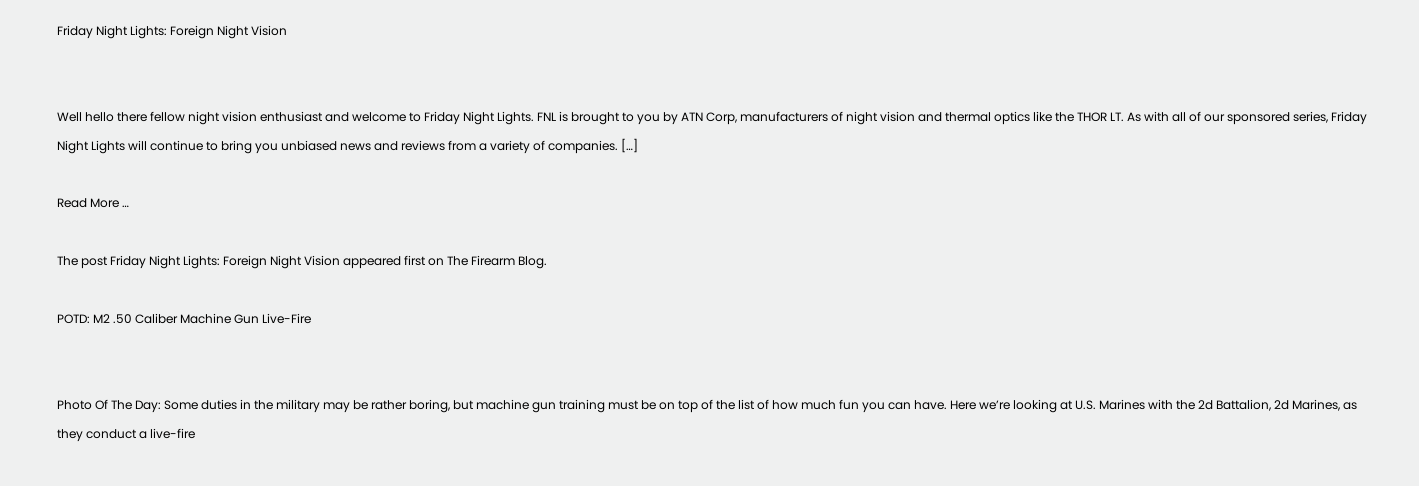Friday Night Lights: Foreign Night Vision


Well hello there fellow night vision enthusiast and welcome to Friday Night Lights. FNL is brought to you by ATN Corp, manufacturers of night vision and thermal optics like the THOR LT. As with all of our sponsored series, Friday Night Lights will continue to bring you unbiased news and reviews from a variety of companies. […]

Read More …

The post Friday Night Lights: Foreign Night Vision appeared first on The Firearm Blog.

POTD: M2 .50 Caliber Machine Gun Live-Fire


Photo Of The Day: Some duties in the military may be rather boring, but machine gun training must be on top of the list of how much fun you can have. Here we’re looking at U.S. Marines with the 2d Battalion, 2d Marines, as they conduct a live-fire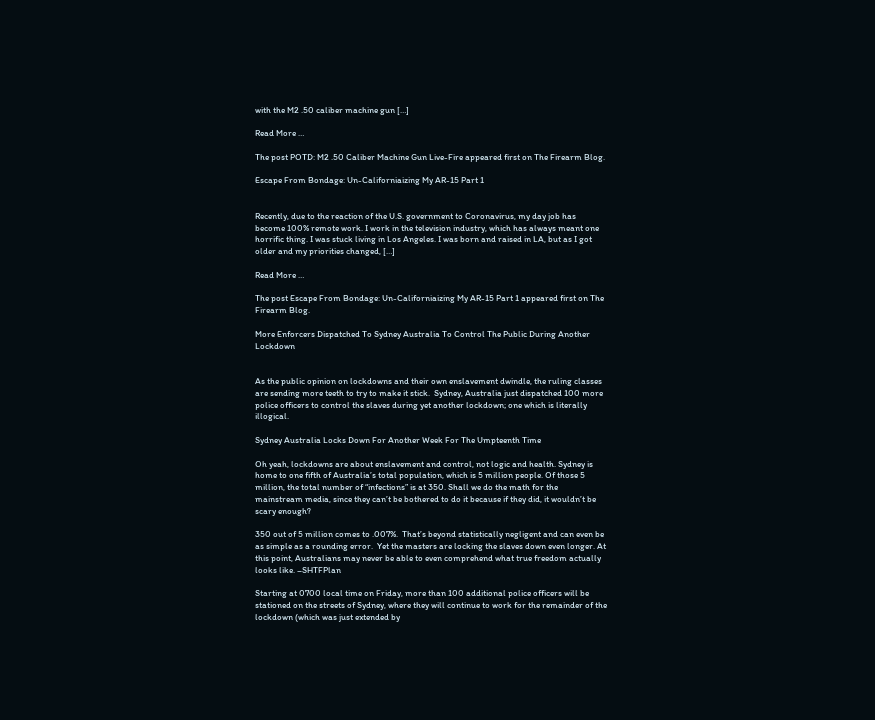with the M2 .50 caliber machine gun […]

Read More …

The post POTD: M2 .50 Caliber Machine Gun Live-Fire appeared first on The Firearm Blog.

Escape From Bondage: Un-Californiaizing My AR-15 Part 1


Recently, due to the reaction of the U.S. government to Coronavirus, my day job has become 100% remote work. I work in the television industry, which has always meant one horrific thing. I was stuck living in Los Angeles. I was born and raised in LA, but as I got older and my priorities changed, […]

Read More …

The post Escape From Bondage: Un-Californiaizing My AR-15 Part 1 appeared first on The Firearm Blog.

More Enforcers Dispatched To Sydney Australia To Control The Public During Another Lockdown


As the public opinion on lockdowns and their own enslavement dwindle, the ruling classes are sending more teeth to try to make it stick.  Sydney, Australia just dispatched 100 more police officers to control the slaves during yet another lockdown; one which is literally illogical.

Sydney Australia Locks Down For Another Week For The Umpteenth Time

Oh yeah, lockdowns are about enslavement and control, not logic and health. Sydney is home to one fifth of Australia’s total population, which is 5 million people. Of those 5 million, the total number of “infections” is at 350. Shall we do the math for the mainstream media, since they can’t be bothered to do it because if they did, it wouldn’t be scary enough?

350 out of 5 million comes to .007%.  That’s beyond statistically negligent and can even be as simple as a rounding error.  Yet the masters are locking the slaves down even longer. At this point, Australians may never be able to even comprehend what true freedom actually looks like. –SHTFPlan

Starting at 0700 local time on Friday, more than 100 additional police officers will be stationed on the streets of Sydney, where they will continue to work for the remainder of the lockdown (which was just extended by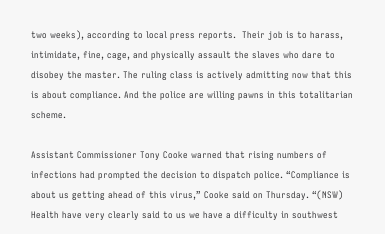two weeks), according to local press reports.  Their job is to harass, intimidate, fine, cage, and physically assault the slaves who dare to disobey the master. The ruling class is actively admitting now that this is about compliance. And the police are willing pawns in this totalitarian scheme.

Assistant Commissioner Tony Cooke warned that rising numbers of infections had prompted the decision to dispatch police. “Compliance is about us getting ahead of this virus,” Cooke said on Thursday. “(NSW) Health have very clearly said to us we have a difficulty in southwest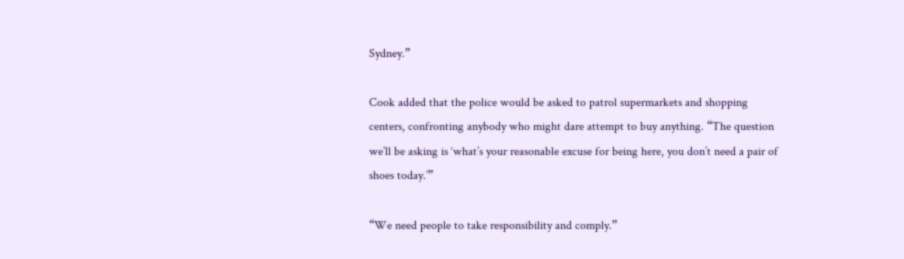Sydney.”

Cook added that the police would be asked to patrol supermarkets and shopping centers, confronting anybody who might dare attempt to buy anything. “The question we’ll be asking is ‘what’s your reasonable excuse for being here, you don’t need a pair of shoes today.’”

“We need people to take responsibility and comply.”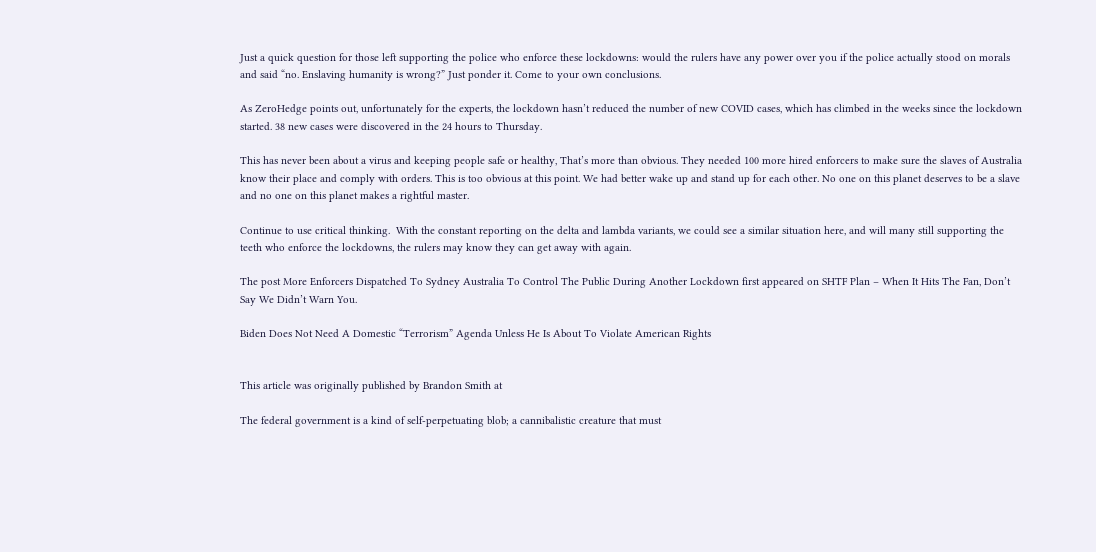Just a quick question for those left supporting the police who enforce these lockdowns: would the rulers have any power over you if the police actually stood on morals and said “no. Enslaving humanity is wrong?” Just ponder it. Come to your own conclusions.

As ZeroHedge points out, unfortunately for the experts, the lockdown hasn’t reduced the number of new COVID cases, which has climbed in the weeks since the lockdown started. 38 new cases were discovered in the 24 hours to Thursday.

This has never been about a virus and keeping people safe or healthy, That’s more than obvious. They needed 100 more hired enforcers to make sure the slaves of Australia know their place and comply with orders. This is too obvious at this point. We had better wake up and stand up for each other. No one on this planet deserves to be a slave and no one on this planet makes a rightful master.

Continue to use critical thinking.  With the constant reporting on the delta and lambda variants, we could see a similar situation here, and will many still supporting the teeth who enforce the lockdowns, the rulers may know they can get away with again.

The post More Enforcers Dispatched To Sydney Australia To Control The Public During Another Lockdown first appeared on SHTF Plan – When It Hits The Fan, Don’t Say We Didn’t Warn You.

Biden Does Not Need A Domestic “Terrorism” Agenda Unless He Is About To Violate American Rights


This article was originally published by Brandon Smith at

The federal government is a kind of self-perpetuating blob; a cannibalistic creature that must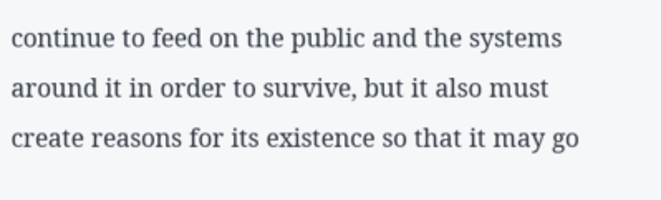continue to feed on the public and the systems around it in order to survive, but it also must create reasons for its existence so that it may go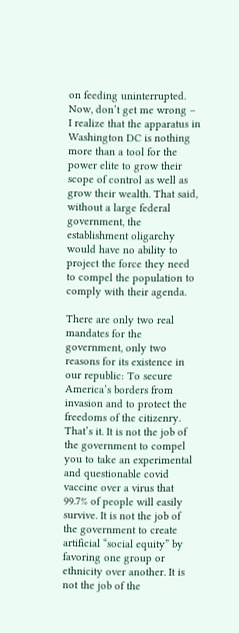on feeding uninterrupted. Now, don’t get me wrong – I realize that the apparatus in Washington DC is nothing more than a tool for the power elite to grow their scope of control as well as grow their wealth. That said, without a large federal government, the establishment oligarchy would have no ability to project the force they need to compel the population to comply with their agenda.

There are only two real mandates for the government, only two reasons for its existence in our republic: To secure America’s borders from invasion and to protect the freedoms of the citizenry. That’s it. It is not the job of the government to compel you to take an experimental and questionable covid vaccine over a virus that 99.7% of people will easily survive. It is not the job of the government to create artificial “social equity” by favoring one group or ethnicity over another. It is not the job of the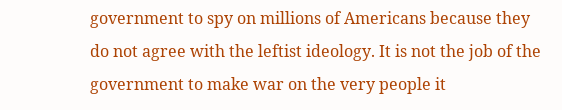government to spy on millions of Americans because they do not agree with the leftist ideology. It is not the job of the government to make war on the very people it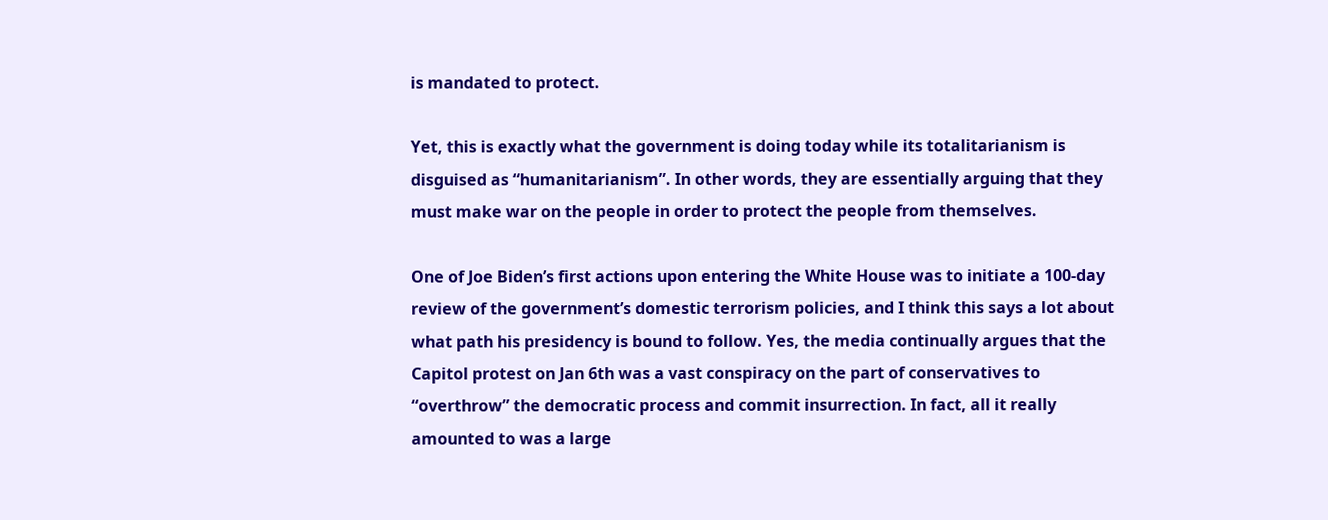is mandated to protect.

Yet, this is exactly what the government is doing today while its totalitarianism is disguised as “humanitarianism”. In other words, they are essentially arguing that they must make war on the people in order to protect the people from themselves.

One of Joe Biden’s first actions upon entering the White House was to initiate a 100-day review of the government’s domestic terrorism policies, and I think this says a lot about what path his presidency is bound to follow. Yes, the media continually argues that the Capitol protest on Jan 6th was a vast conspiracy on the part of conservatives to “overthrow” the democratic process and commit insurrection. In fact, all it really amounted to was a large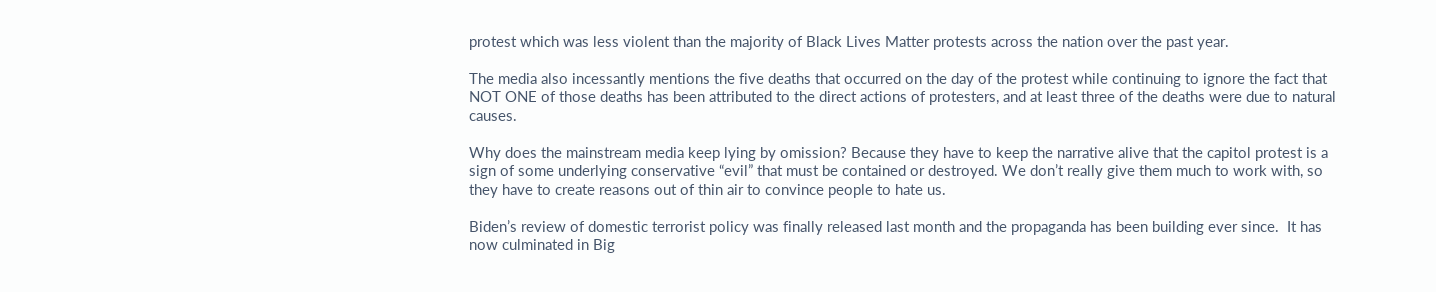protest which was less violent than the majority of Black Lives Matter protests across the nation over the past year.

The media also incessantly mentions the five deaths that occurred on the day of the protest while continuing to ignore the fact that NOT ONE of those deaths has been attributed to the direct actions of protesters, and at least three of the deaths were due to natural causes.

Why does the mainstream media keep lying by omission? Because they have to keep the narrative alive that the capitol protest is a sign of some underlying conservative “evil” that must be contained or destroyed. We don’t really give them much to work with, so they have to create reasons out of thin air to convince people to hate us.

Biden’s review of domestic terrorist policy was finally released last month and the propaganda has been building ever since.  It has now culminated in Big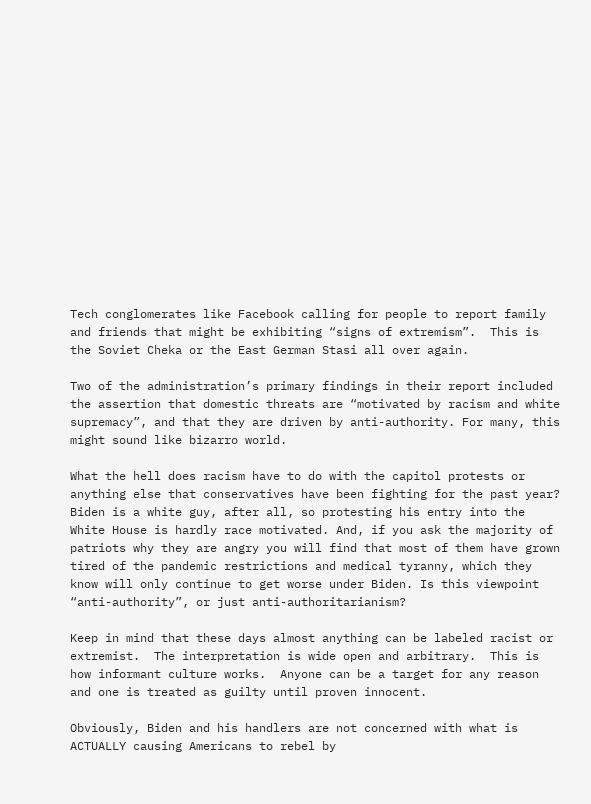Tech conglomerates like Facebook calling for people to report family and friends that might be exhibiting “signs of extremism”.  This is the Soviet Cheka or the East German Stasi all over again.

Two of the administration’s primary findings in their report included the assertion that domestic threats are “motivated by racism and white supremacy”, and that they are driven by anti-authority. For many, this might sound like bizarro world.

What the hell does racism have to do with the capitol protests or anything else that conservatives have been fighting for the past year? Biden is a white guy, after all, so protesting his entry into the White House is hardly race motivated. And, if you ask the majority of patriots why they are angry you will find that most of them have grown tired of the pandemic restrictions and medical tyranny, which they know will only continue to get worse under Biden. Is this viewpoint “anti-authority”, or just anti-authoritarianism?

Keep in mind that these days almost anything can be labeled racist or extremist.  The interpretation is wide open and arbitrary.  This is how informant culture works.  Anyone can be a target for any reason and one is treated as guilty until proven innocent.

Obviously, Biden and his handlers are not concerned with what is ACTUALLY causing Americans to rebel by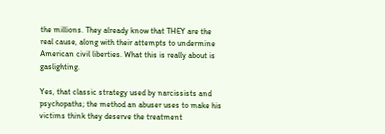the millions. They already know that THEY are the real cause, along with their attempts to undermine American civil liberties. What this is really about is gaslighting.

Yes, that classic strategy used by narcissists and psychopaths; the method an abuser uses to make his victims think they deserve the treatment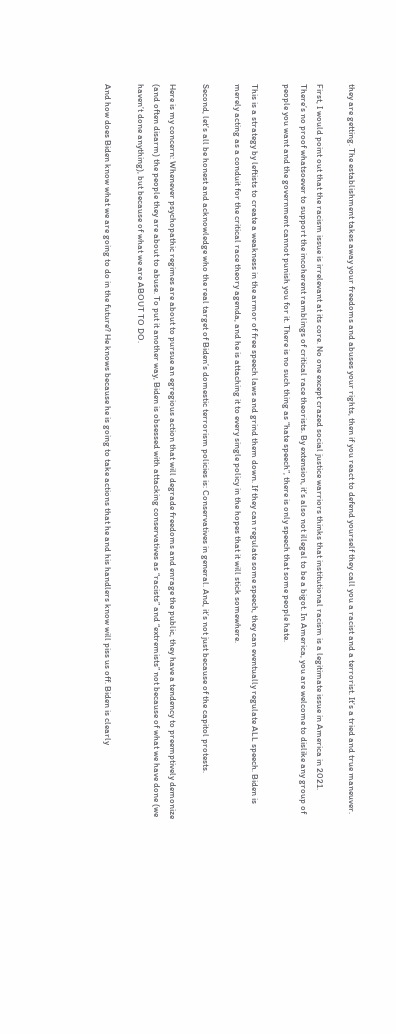they are getting. The establishment takes away your freedoms and abuses your rights, then if you react to defend yourself they call you a racist and a terrorist. It’s a tried and true maneuver.

First, I would point out that the racism issue is irrelevant at its core. No one except crazed social justice warriors thinks that institutional racism is a legitimate issue in America in 2021. There’s no proof whatsoever to support the incoherent ramblings of critical race theorists. By extension, it’s also not illegal to be a bigot. In America, you are welcome to dislike any group of people you want and the government cannot punish you for it. There is no such thing as “hate speech”, there is only speech that some people hate.

This is a strategy by leftists to create a weakness in the armor of free speech laws and grind them down. If they can regulate some speech, they can eventually regulate ALL speech. Biden is merely acting as a conduit for the critical race theory agenda, and he is attaching it to every single policy in the hopes that it will stick somewhere.

Second, let’s all be honest and acknowledge who the real target of Biden’s domestic terrorism policies is: Conservatives in general. And, it’s not just because of the capitol protests.

Here is my concern: Whenever psychopathic regimes are about to pursue an egregious action that will degrade freedoms and enrage the public, they have a tendency to preemptively demonize (and often disarm) the people they are about to abuse. To put it another way, Biden is obsessed with attacking conservatives as “racists” and “extremists” not because of what we have done (we haven’t done anything), but because of what we are ABOUT TO DO.

And how does Biden know what we are going to do in the future? He knows because he is going to take actions that he and his handlers know will piss us off. Biden is clearly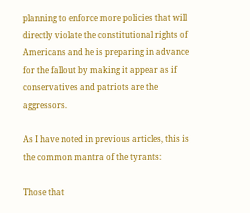planning to enforce more policies that will directly violate the constitutional rights of Americans and he is preparing in advance for the fallout by making it appear as if conservatives and patriots are the aggressors.

As I have noted in previous articles, this is the common mantra of the tyrants:

Those that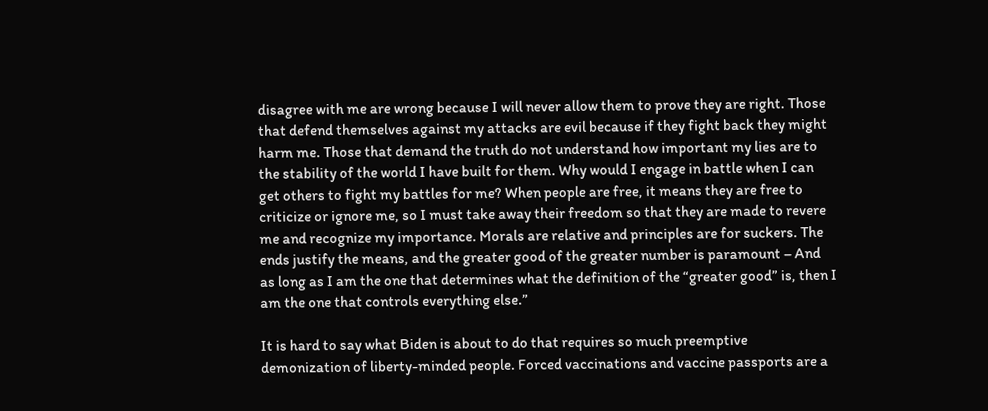disagree with me are wrong because I will never allow them to prove they are right. Those that defend themselves against my attacks are evil because if they fight back they might harm me. Those that demand the truth do not understand how important my lies are to the stability of the world I have built for them. Why would I engage in battle when I can get others to fight my battles for me? When people are free, it means they are free to criticize or ignore me, so I must take away their freedom so that they are made to revere me and recognize my importance. Morals are relative and principles are for suckers. The ends justify the means, and the greater good of the greater number is paramount – And as long as I am the one that determines what the definition of the “greater good” is, then I am the one that controls everything else.”

It is hard to say what Biden is about to do that requires so much preemptive demonization of liberty-minded people. Forced vaccinations and vaccine passports are a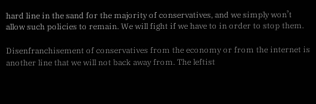hard line in the sand for the majority of conservatives, and we simply won’t allow such policies to remain. We will fight if we have to in order to stop them.

Disenfranchisement of conservatives from the economy or from the internet is another line that we will not back away from. The leftist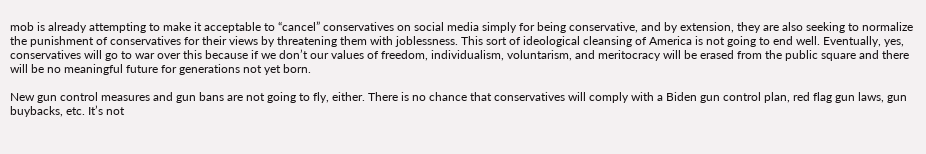mob is already attempting to make it acceptable to “cancel” conservatives on social media simply for being conservative, and by extension, they are also seeking to normalize the punishment of conservatives for their views by threatening them with joblessness. This sort of ideological cleansing of America is not going to end well. Eventually, yes, conservatives will go to war over this because if we don’t our values of freedom, individualism, voluntarism, and meritocracy will be erased from the public square and there will be no meaningful future for generations not yet born.

New gun control measures and gun bans are not going to fly, either. There is no chance that conservatives will comply with a Biden gun control plan, red flag gun laws, gun buybacks, etc. It’s not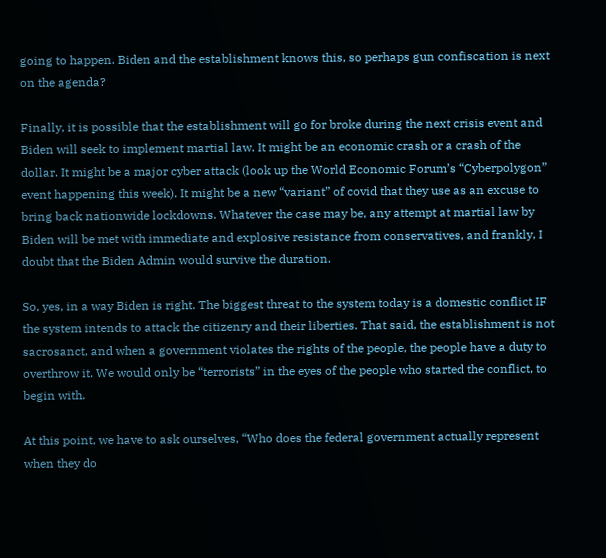going to happen. Biden and the establishment knows this, so perhaps gun confiscation is next on the agenda?

Finally, it is possible that the establishment will go for broke during the next crisis event and Biden will seek to implement martial law. It might be an economic crash or a crash of the dollar. It might be a major cyber attack (look up the World Economic Forum’s “Cyberpolygon” event happening this week). It might be a new “variant” of covid that they use as an excuse to bring back nationwide lockdowns. Whatever the case may be, any attempt at martial law by Biden will be met with immediate and explosive resistance from conservatives, and frankly, I doubt that the Biden Admin would survive the duration.

So, yes, in a way Biden is right. The biggest threat to the system today is a domestic conflict IF the system intends to attack the citizenry and their liberties. That said, the establishment is not sacrosanct, and when a government violates the rights of the people, the people have a duty to overthrow it. We would only be “terrorists” in the eyes of the people who started the conflict, to begin with.

At this point, we have to ask ourselves, “Who does the federal government actually represent when they do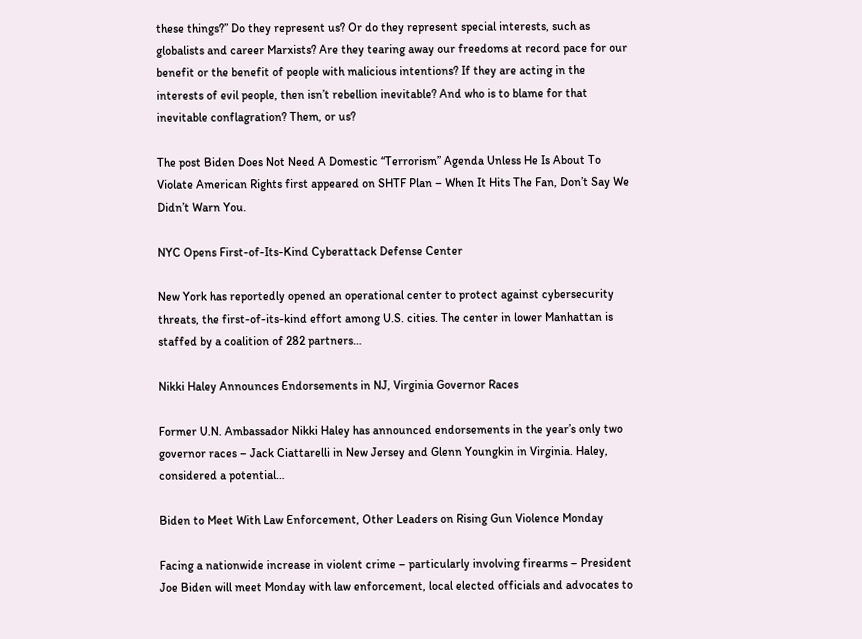these things?” Do they represent us? Or do they represent special interests, such as globalists and career Marxists? Are they tearing away our freedoms at record pace for our benefit or the benefit of people with malicious intentions? If they are acting in the interests of evil people, then isn’t rebellion inevitable? And who is to blame for that inevitable conflagration? Them, or us?

The post Biden Does Not Need A Domestic “Terrorism” Agenda Unless He Is About To Violate American Rights first appeared on SHTF Plan – When It Hits The Fan, Don’t Say We Didn’t Warn You.

NYC Opens First-of-Its-Kind Cyberattack Defense Center

New York has reportedly opened an operational center to protect against cybersecurity threats, the first-of-its-kind effort among U.S. cities. The center in lower Manhattan is staffed by a coalition of 282 partners…

Nikki Haley Announces Endorsements in NJ, Virginia Governor Races

Former U.N. Ambassador Nikki Haley has announced endorsements in the year’s only two governor races – Jack Ciattarelli in New Jersey and Glenn Youngkin in Virginia. Haley, considered a potential…

Biden to Meet With Law Enforcement, Other Leaders on Rising Gun Violence Monday

Facing a nationwide increase in violent crime – particularly involving firearms – President Joe Biden will meet Monday with law enforcement, local elected officials and advocates to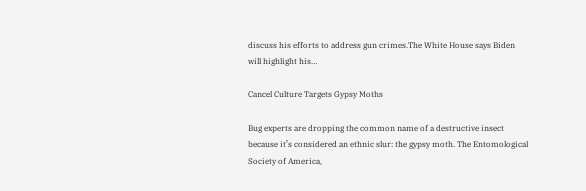discuss his efforts to address gun crimes.The White House says Biden will highlight his…

Cancel Culture Targets Gypsy Moths

Bug experts are dropping the common name of a destructive insect because it’s considered an ethnic slur: the gypsy moth. The Entomological Society of America,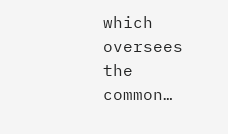which oversees the common…